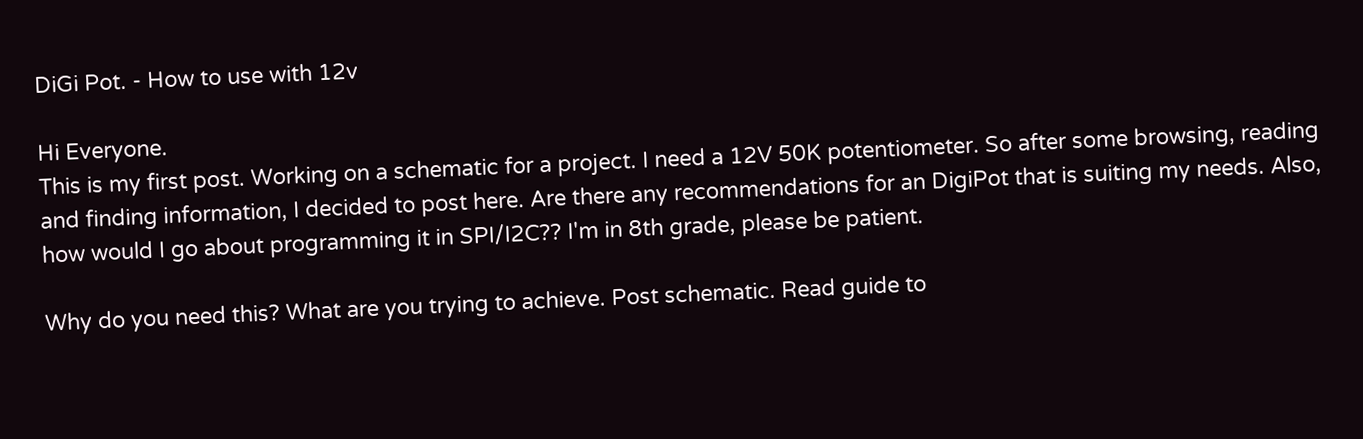DiGi Pot. - How to use with 12v

Hi Everyone.
This is my first post. Working on a schematic for a project. I need a 12V 50K potentiometer. So after some browsing, reading and finding information, I decided to post here. Are there any recommendations for an DigiPot that is suiting my needs. Also, how would I go about programming it in SPI/I2C?? I'm in 8th grade, please be patient.

Why do you need this? What are you trying to achieve. Post schematic. Read guide to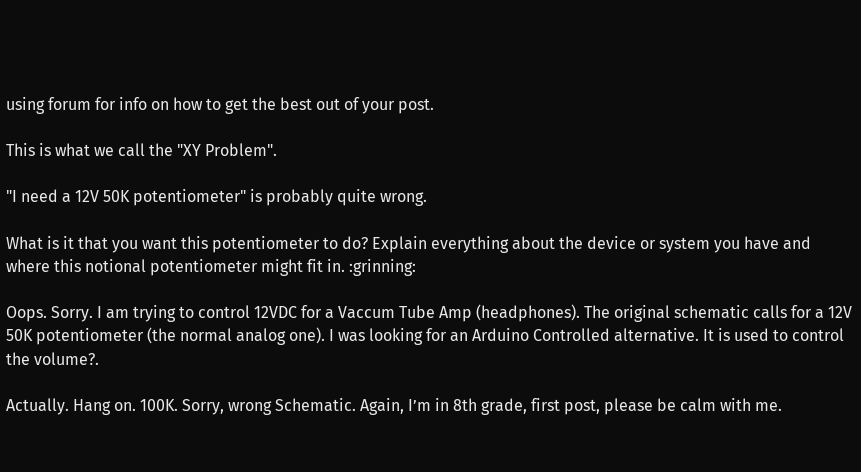using forum for info on how to get the best out of your post.

This is what we call the "XY Problem".

"I need a 12V 50K potentiometer" is probably quite wrong.

What is it that you want this potentiometer to do? Explain everything about the device or system you have and where this notional potentiometer might fit in. :grinning:

Oops. Sorry. I am trying to control 12VDC for a Vaccum Tube Amp (headphones). The original schematic calls for a 12V 50K potentiometer (the normal analog one). I was looking for an Arduino Controlled alternative. It is used to control the volume?.

Actually. Hang on. 100K. Sorry, wrong Schematic. Again, I’m in 8th grade, first post, please be calm with me.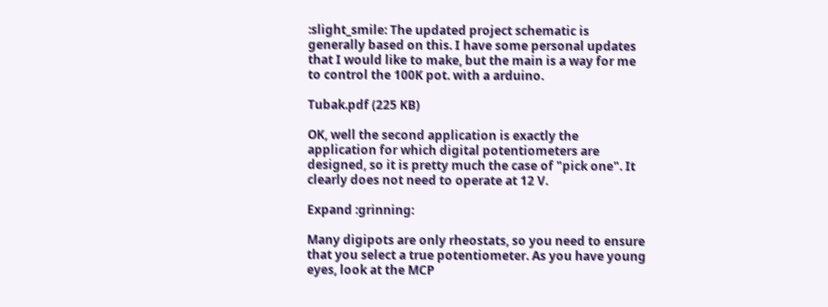:slight_smile: The updated project schematic is generally based on this. I have some personal updates that I would like to make, but the main is a way for me to control the 100K pot. with a arduino.

Tubak.pdf (225 KB)

OK, well the second application is exactly the application for which digital potentiometers are designed, so it is pretty much the case of "pick one". It clearly does not need to operate at 12 V.

Expand :grinning:

Many digipots are only rheostats, so you need to ensure that you select a true potentiometer. As you have young eyes, look at the MCP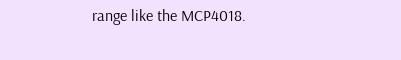range like the MCP4018.